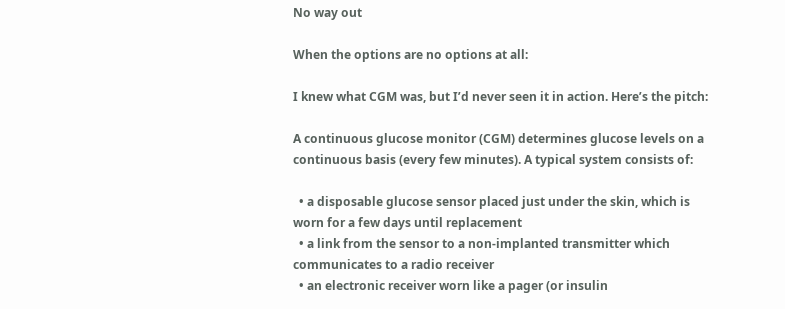No way out

When the options are no options at all:

I knew what CGM was, but I’d never seen it in action. Here’s the pitch:

A continuous glucose monitor (CGM) determines glucose levels on a continuous basis (every few minutes). A typical system consists of:

  • a disposable glucose sensor placed just under the skin, which is worn for a few days until replacement
  • a link from the sensor to a non-implanted transmitter which communicates to a radio receiver
  • an electronic receiver worn like a pager (or insulin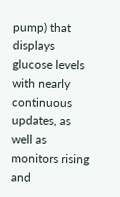pump) that displays glucose levels with nearly continuous updates, as well as monitors rising and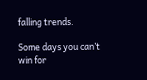falling trends.

Some days you can’t win for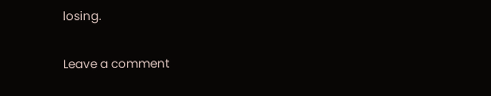losing.


Leave a comment